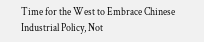Time for the West to Embrace Chinese Industrial Policy, Not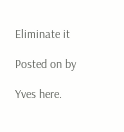Eliminate it

Posted on by

Yves here.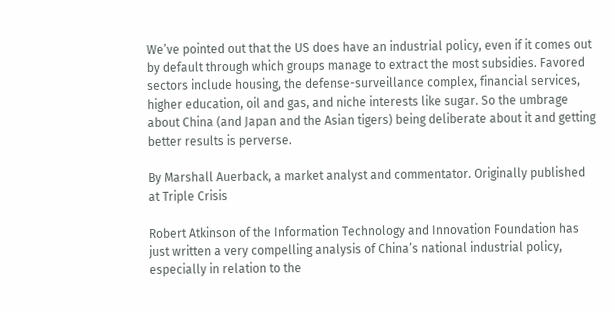We’ve pointed out that the US does have an industrial policy, even if it comes out by default through which groups manage to extract the most subsidies. Favored sectors include housing, the defense-surveillance complex, financial services, higher education, oil and gas, and niche interests like sugar. So the umbrage about China (and Japan and the Asian tigers) being deliberate about it and getting better results is perverse.

By Marshall Auerback, a market analyst and commentator. Originally published at Triple Crisis

Robert Atkinson of the Information Technology and Innovation Foundation has just written a very compelling analysis of China’s national industrial policy, especially in relation to the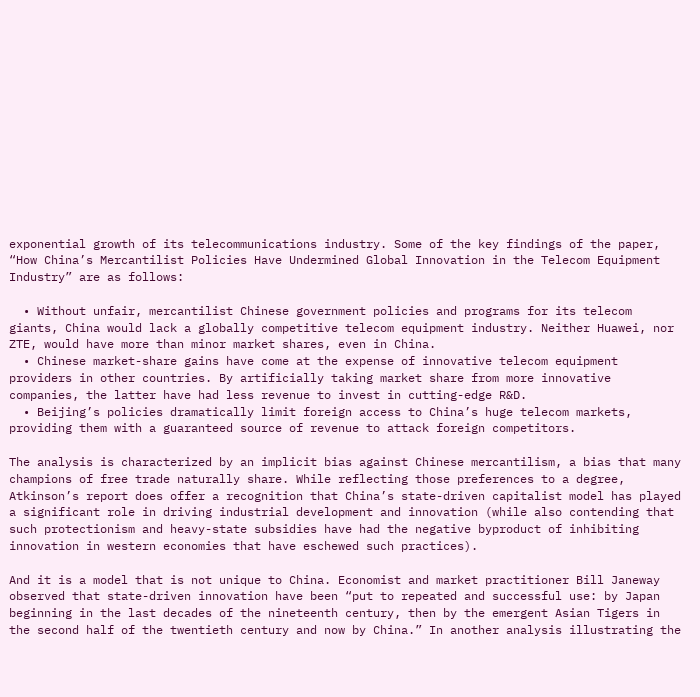exponential growth of its telecommunications industry. Some of the key findings of the paper, “How China’s Mercantilist Policies Have Undermined Global Innovation in the Telecom Equipment Industry” are as follows:

  • Without unfair, mercantilist Chinese government policies and programs for its telecom giants, China would lack a globally competitive telecom equipment industry. Neither Huawei, nor ZTE, would have more than minor market shares, even in China.
  • Chinese market-share gains have come at the expense of innovative telecom equipment providers in other countries. By artificially taking market share from more innovative companies, the latter have had less revenue to invest in cutting-edge R&D.
  • Beijing’s policies dramatically limit foreign access to China’s huge telecom markets, providing them with a guaranteed source of revenue to attack foreign competitors.

The analysis is characterized by an implicit bias against Chinese mercantilism, a bias that many champions of free trade naturally share. While reflecting those preferences to a degree, Atkinson’s report does offer a recognition that China’s state-driven capitalist model has played a significant role in driving industrial development and innovation (while also contending that such protectionism and heavy-state subsidies have had the negative byproduct of inhibiting innovation in western economies that have eschewed such practices).

And it is a model that is not unique to China. Economist and market practitioner Bill Janeway observed that state-driven innovation have been “put to repeated and successful use: by Japan beginning in the last decades of the nineteenth century, then by the emergent Asian Tigers in the second half of the twentieth century and now by China.” In another analysis illustrating the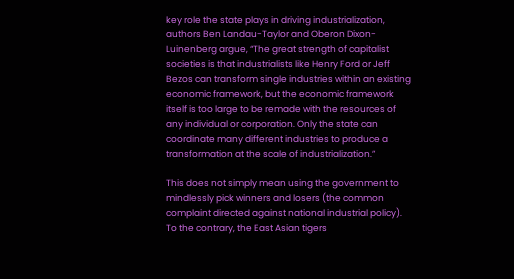key role the state plays in driving industrialization, authors Ben Landau-Taylor and Oberon Dixon-Luinenberg argue, “The great strength of capitalist societies is that industrialists like Henry Ford or Jeff Bezos can transform single industries within an existing economic framework, but the economic framework itself is too large to be remade with the resources of any individual or corporation. Only the state can coordinate many different industries to produce a transformation at the scale of industrialization.”

This does not simply mean using the government to mindlessly pick winners and losers (the common complaint directed against national industrial policy).  To the contrary, the East Asian tigers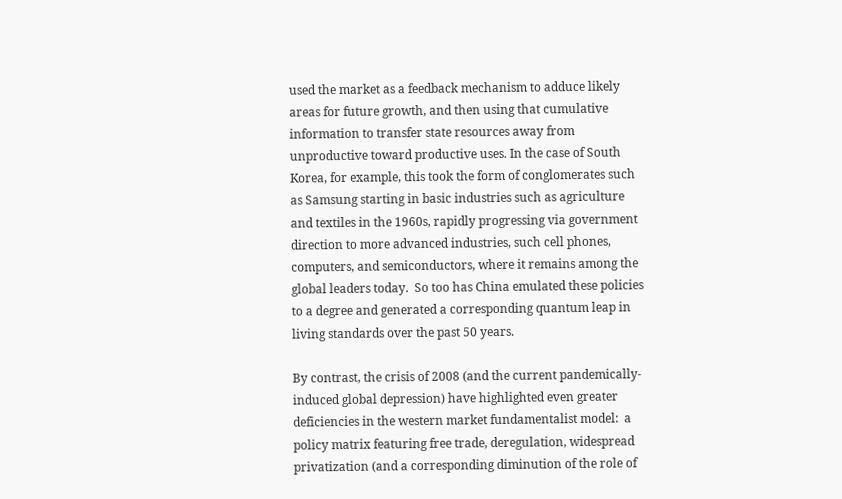used the market as a feedback mechanism to adduce likely areas for future growth, and then using that cumulative information to transfer state resources away from unproductive toward productive uses. In the case of South Korea, for example, this took the form of conglomerates such as Samsung starting in basic industries such as agriculture and textiles in the 1960s, rapidly progressing via government direction to more advanced industries, such cell phones, computers, and semiconductors, where it remains among the global leaders today.  So too has China emulated these policies to a degree and generated a corresponding quantum leap in living standards over the past 50 years.

By contrast, the crisis of 2008 (and the current pandemically-induced global depression) have highlighted even greater deficiencies in the western market fundamentalist model:  a policy matrix featuring free trade, deregulation, widespread privatization (and a corresponding diminution of the role of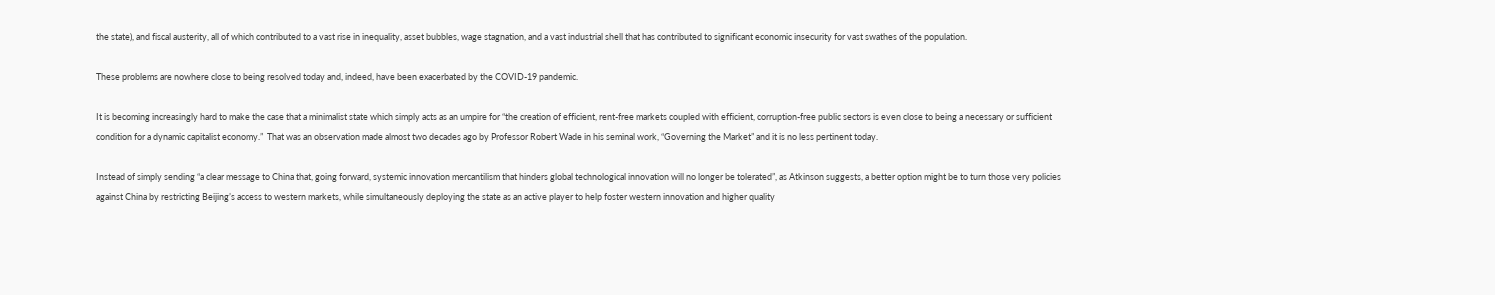the state), and fiscal austerity, all of which contributed to a vast rise in inequality, asset bubbles, wage stagnation, and a vast industrial shell that has contributed to significant economic insecurity for vast swathes of the population.

These problems are nowhere close to being resolved today and, indeed, have been exacerbated by the COVID-19 pandemic.

It is becoming increasingly hard to make the case that a minimalist state which simply acts as an umpire for “the creation of efficient, rent-free markets coupled with efficient, corruption-free public sectors is even close to being a necessary or sufficient condition for a dynamic capitalist economy.”  That was an observation made almost two decades ago by Professor Robert Wade in his seminal work, “Governing the Market” and it is no less pertinent today.

Instead of simply sending “a clear message to China that, going forward, systemic innovation mercantilism that hinders global technological innovation will no longer be tolerated”, as Atkinson suggests, a better option might be to turn those very policies against China by restricting Beijing’s access to western markets, while simultaneously deploying the state as an active player to help foster western innovation and higher quality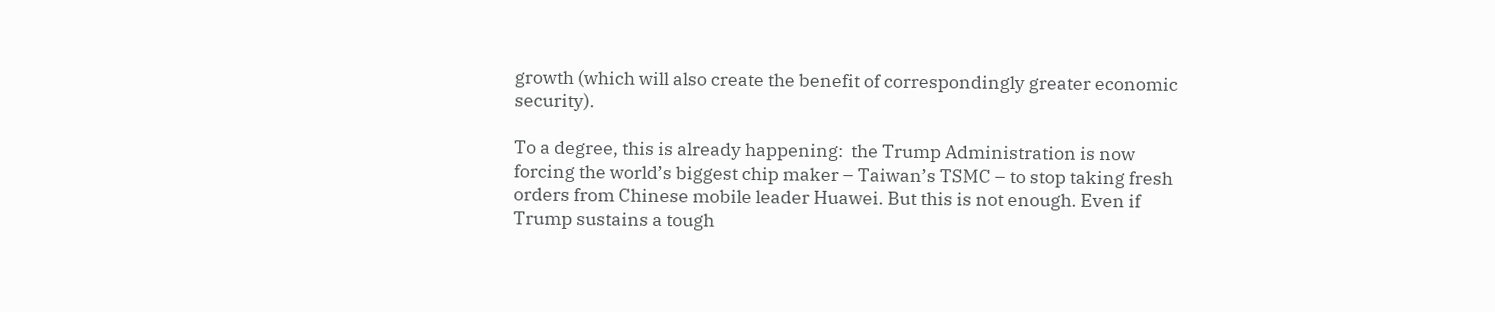growth (which will also create the benefit of correspondingly greater economic security).

To a degree, this is already happening:  the Trump Administration is now forcing the world’s biggest chip maker – Taiwan’s TSMC – to stop taking fresh orders from Chinese mobile leader Huawei. But this is not enough. Even if Trump sustains a tough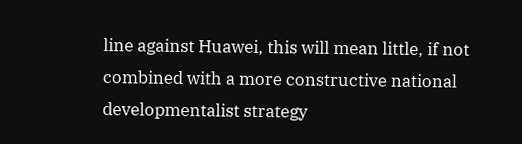line against Huawei, this will mean little, if not combined with a more constructive national developmentalist strategy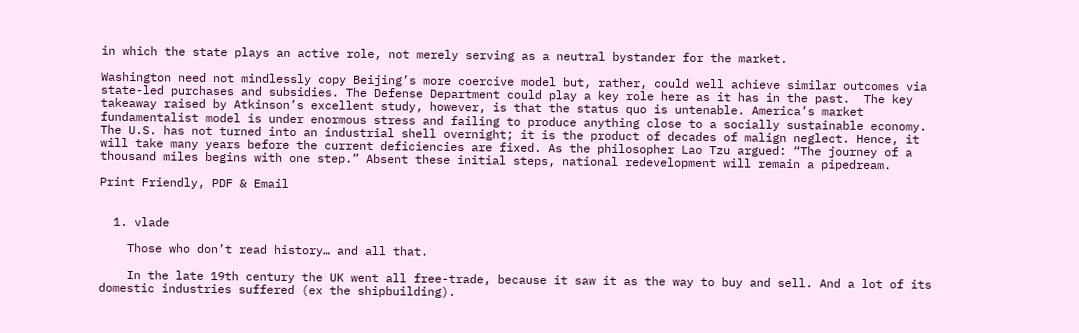in which the state plays an active role, not merely serving as a neutral bystander for the market.

Washington need not mindlessly copy Beijing’s more coercive model but, rather, could well achieve similar outcomes via state-led purchases and subsidies. The Defense Department could play a key role here as it has in the past.  The key takeaway raised by Atkinson’s excellent study, however, is that the status quo is untenable. America’s market fundamentalist model is under enormous stress and failing to produce anything close to a socially sustainable economy. The U.S. has not turned into an industrial shell overnight; it is the product of decades of malign neglect. Hence, it will take many years before the current deficiencies are fixed. As the philosopher Lao Tzu argued: “The journey of a thousand miles begins with one step.” Absent these initial steps, national redevelopment will remain a pipedream.

Print Friendly, PDF & Email


  1. vlade

    Those who don’t read history… and all that.

    In the late 19th century the UK went all free-trade, because it saw it as the way to buy and sell. And a lot of its domestic industries suffered (ex the shipbuilding).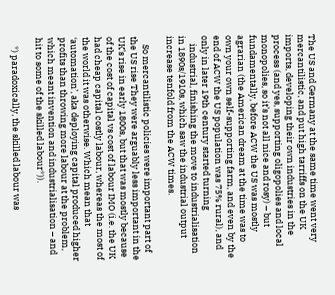The US and Germany at the same time went very mercantilistic, and put high tarriffs on the UK imports, developing their own industries in the process (and yes, supporting oligopolies and local monopolies, so it’s not all nice and rosy) – but fundamentally, before ACW the US was mostly agrarian (the American dream at the time was to own your own self-supporting farm, and even by the end of ACW the US population was 75% rural), and only in later 19th century started turning
    industrial, finishing the move to industrialisation in 1890s/1910s, which saw the industrial output increase tenfold from the ACW times.

    So mercantilistic policies were important part of the US rise They were arguably less important in the UK’s rise in early 1800s, but that was mostly because of the cost of capital vs cost of labour IMO (i.e. the UK had cheap capital costly labour, whereas the most of the world it was otherwise. Which mean that ‘automation’, aka deploying capital produced higher profits than throwing more labour at the problem, which meant invention and industrialisation – and hit to some of the skilled labour*)).

    *) paradoxically, the skilled labour was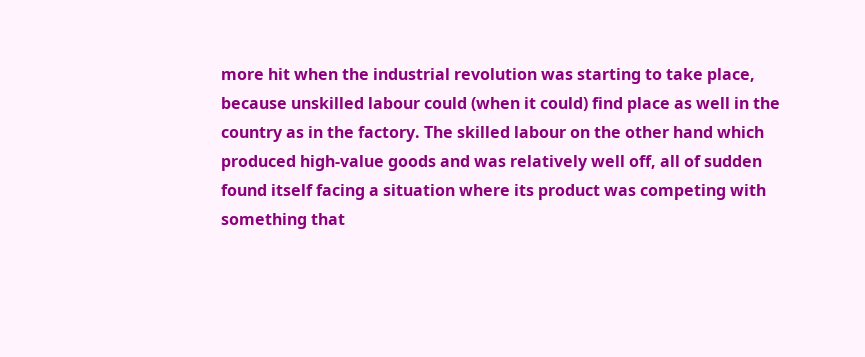more hit when the industrial revolution was starting to take place, because unskilled labour could (when it could) find place as well in the country as in the factory. The skilled labour on the other hand which produced high-value goods and was relatively well off, all of sudden found itself facing a situation where its product was competing with something that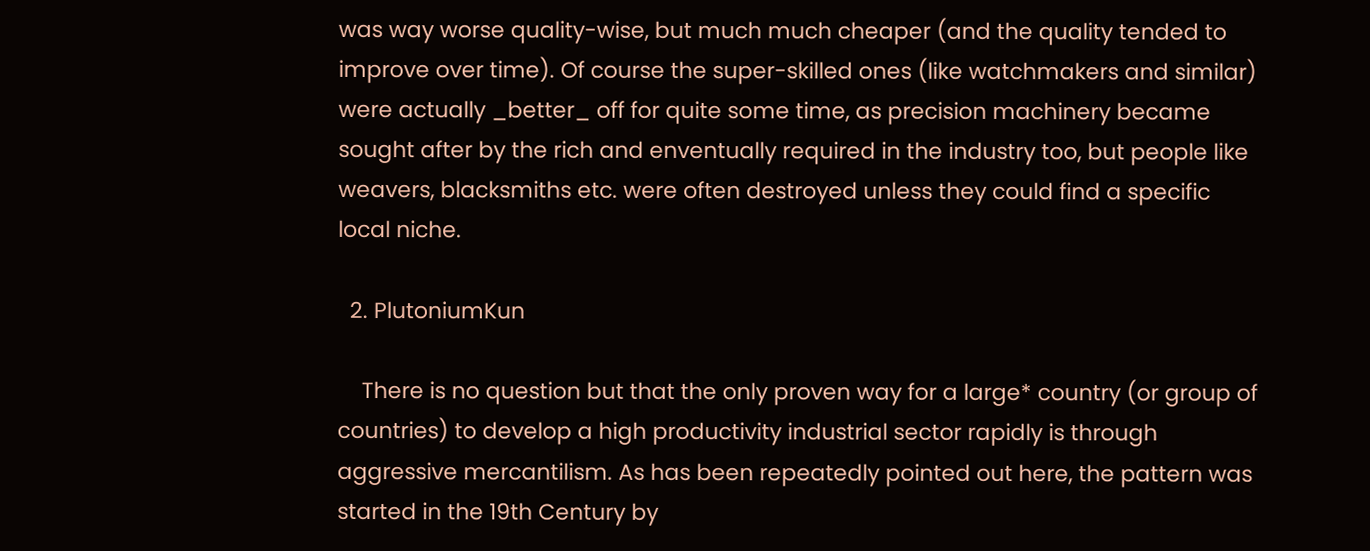was way worse quality-wise, but much much cheaper (and the quality tended to improve over time). Of course the super-skilled ones (like watchmakers and similar) were actually _better_ off for quite some time, as precision machinery became sought after by the rich and enventually required in the industry too, but people like weavers, blacksmiths etc. were often destroyed unless they could find a specific local niche.

  2. PlutoniumKun

    There is no question but that the only proven way for a large* country (or group of countries) to develop a high productivity industrial sector rapidly is through aggressive mercantilism. As has been repeatedly pointed out here, the pattern was started in the 19th Century by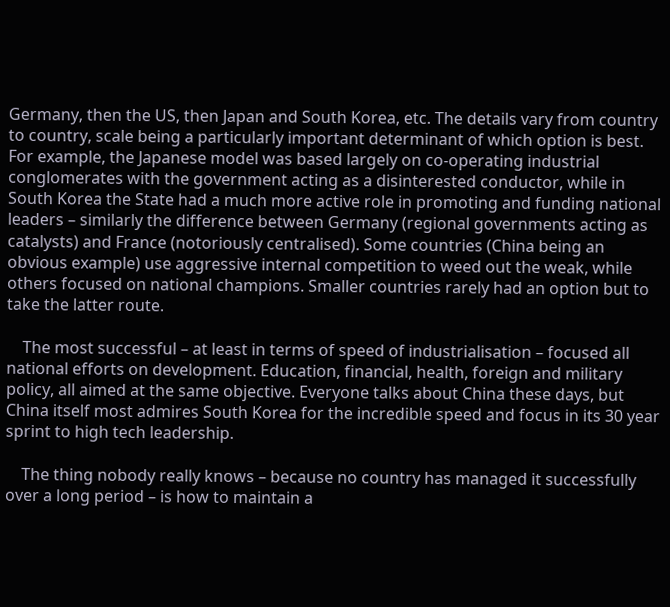Germany, then the US, then Japan and South Korea, etc. The details vary from country to country, scale being a particularly important determinant of which option is best. For example, the Japanese model was based largely on co-operating industrial conglomerates with the government acting as a disinterested conductor, while in South Korea the State had a much more active role in promoting and funding national leaders – similarly the difference between Germany (regional governments acting as catalysts) and France (notoriously centralised). Some countries (China being an obvious example) use aggressive internal competition to weed out the weak, while others focused on national champions. Smaller countries rarely had an option but to take the latter route.

    The most successful – at least in terms of speed of industrialisation – focused all national efforts on development. Education, financial, health, foreign and military policy, all aimed at the same objective. Everyone talks about China these days, but China itself most admires South Korea for the incredible speed and focus in its 30 year sprint to high tech leadership.

    The thing nobody really knows – because no country has managed it successfully over a long period – is how to maintain a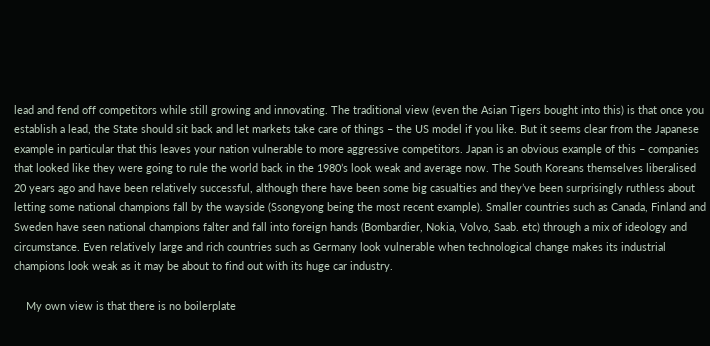lead and fend off competitors while still growing and innovating. The traditional view (even the Asian Tigers bought into this) is that once you establish a lead, the State should sit back and let markets take care of things – the US model if you like. But it seems clear from the Japanese example in particular that this leaves your nation vulnerable to more aggressive competitors. Japan is an obvious example of this – companies that looked like they were going to rule the world back in the 1980’s look weak and average now. The South Koreans themselves liberalised 20 years ago and have been relatively successful, although there have been some big casualties and they’ve been surprisingly ruthless about letting some national champions fall by the wayside (Ssongyong being the most recent example). Smaller countries such as Canada, Finland and Sweden have seen national champions falter and fall into foreign hands (Bombardier, Nokia, Volvo, Saab. etc) through a mix of ideology and circumstance. Even relatively large and rich countries such as Germany look vulnerable when technological change makes its industrial champions look weak as it may be about to find out with its huge car industry.

    My own view is that there is no boilerplate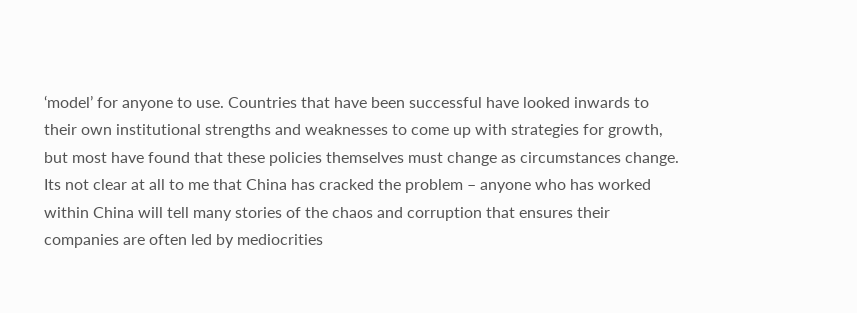‘model’ for anyone to use. Countries that have been successful have looked inwards to their own institutional strengths and weaknesses to come up with strategies for growth, but most have found that these policies themselves must change as circumstances change. Its not clear at all to me that China has cracked the problem – anyone who has worked within China will tell many stories of the chaos and corruption that ensures their companies are often led by mediocrities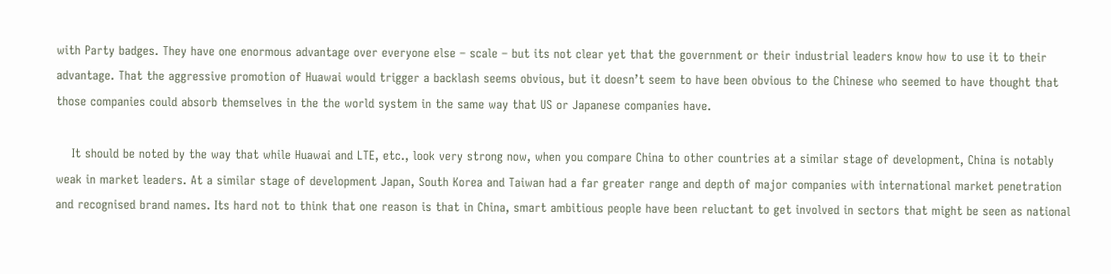with Party badges. They have one enormous advantage over everyone else – scale – but its not clear yet that the government or their industrial leaders know how to use it to their advantage. That the aggressive promotion of Huawai would trigger a backlash seems obvious, but it doesn’t seem to have been obvious to the Chinese who seemed to have thought that those companies could absorb themselves in the the world system in the same way that US or Japanese companies have.

    It should be noted by the way that while Huawai and LTE, etc., look very strong now, when you compare China to other countries at a similar stage of development, China is notably weak in market leaders. At a similar stage of development Japan, South Korea and Taiwan had a far greater range and depth of major companies with international market penetration and recognised brand names. Its hard not to think that one reason is that in China, smart ambitious people have been reluctant to get involved in sectors that might be seen as national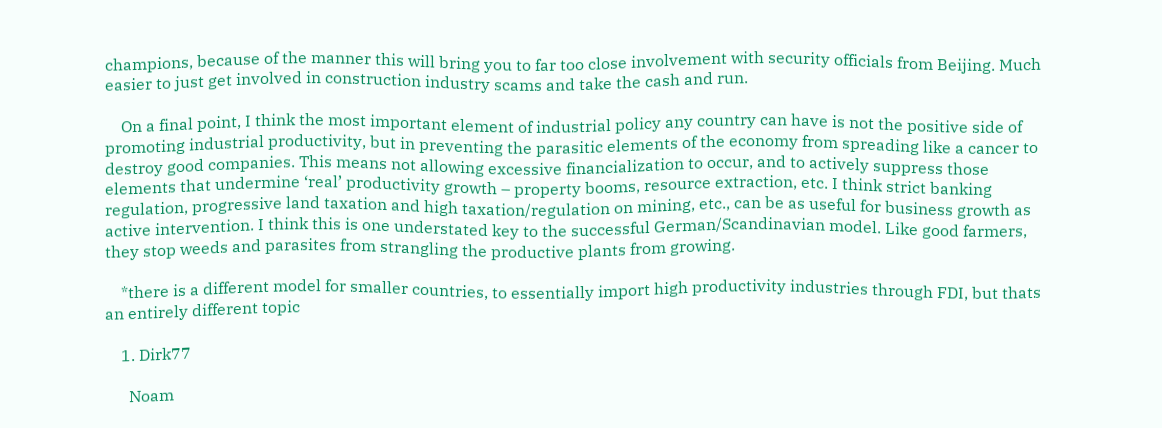champions, because of the manner this will bring you to far too close involvement with security officials from Beijing. Much easier to just get involved in construction industry scams and take the cash and run.

    On a final point, I think the most important element of industrial policy any country can have is not the positive side of promoting industrial productivity, but in preventing the parasitic elements of the economy from spreading like a cancer to destroy good companies. This means not allowing excessive financialization to occur, and to actively suppress those elements that undermine ‘real’ productivity growth – property booms, resource extraction, etc. I think strict banking regulation, progressive land taxation and high taxation/regulation on mining, etc., can be as useful for business growth as active intervention. I think this is one understated key to the successful German/Scandinavian model. Like good farmers, they stop weeds and parasites from strangling the productive plants from growing.

    *there is a different model for smaller countries, to essentially import high productivity industries through FDI, but thats an entirely different topic

    1. Dirk77

      Noam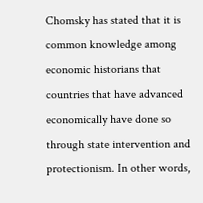Chomsky has stated that it is common knowledge among economic historians that countries that have advanced economically have done so through state intervention and protectionism. In other words,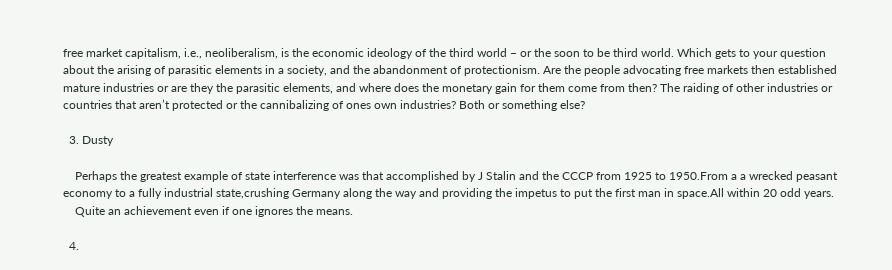free market capitalism, i.e., neoliberalism, is the economic ideology of the third world – or the soon to be third world. Which gets to your question about the arising of parasitic elements in a society, and the abandonment of protectionism. Are the people advocating free markets then established mature industries or are they the parasitic elements, and where does the monetary gain for them come from then? The raiding of other industries or countries that aren’t protected or the cannibalizing of ones own industries? Both or something else?

  3. Dusty

    Perhaps the greatest example of state interference was that accomplished by J Stalin and the CCCP from 1925 to 1950.From a a wrecked peasant economy to a fully industrial state,crushing Germany along the way and providing the impetus to put the first man in space.All within 20 odd years.
    Quite an achievement even if one ignores the means.

  4.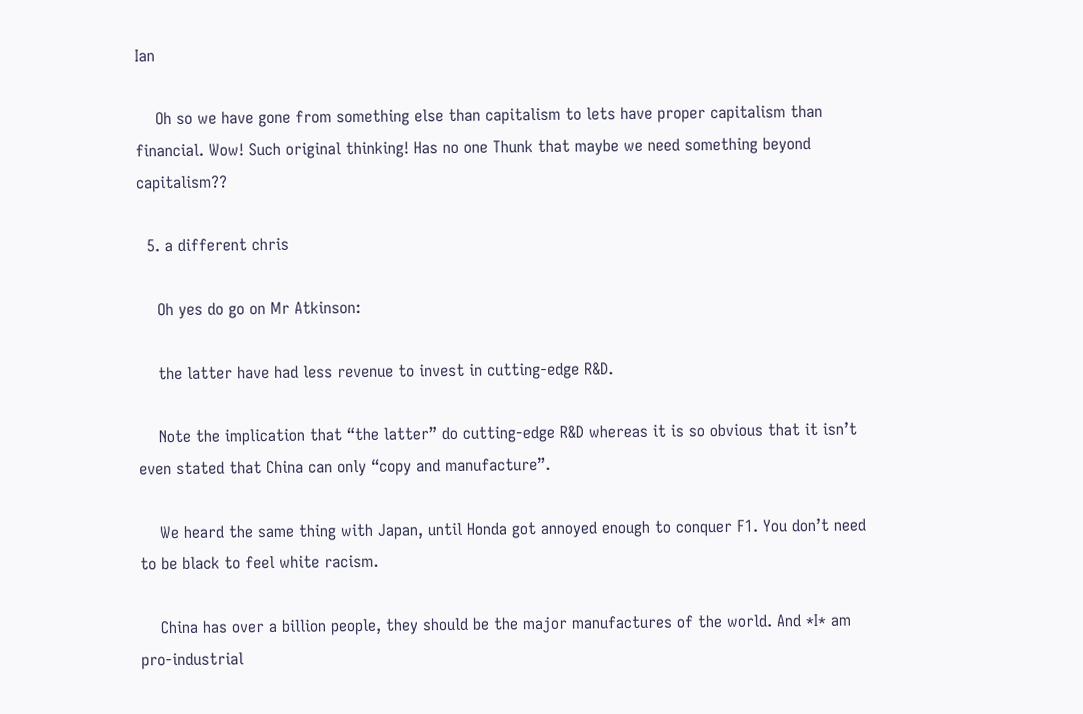Ian

    Oh so we have gone from something else than capitalism to lets have proper capitalism than financial. Wow! Such original thinking! Has no one Thunk that maybe we need something beyond capitalism??

  5. a different chris

    Oh yes do go on Mr Atkinson:

    the latter have had less revenue to invest in cutting-edge R&D.

    Note the implication that “the latter” do cutting-edge R&D whereas it is so obvious that it isn’t even stated that China can only “copy and manufacture”.

    We heard the same thing with Japan, until Honda got annoyed enough to conquer F1. You don’t need to be black to feel white racism.

    China has over a billion people, they should be the major manufactures of the world. And *I* am pro-industrial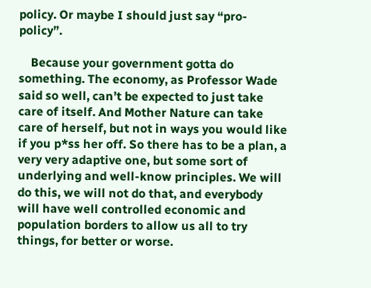policy. Or maybe I should just say “pro-policy”.

    Because your government gotta do something. The economy, as Professor Wade said so well, can’t be expected to just take care of itself. And Mother Nature can take care of herself, but not in ways you would like if you p*ss her off. So there has to be a plan, a very very adaptive one, but some sort of underlying and well-know principles. We will do this, we will not do that, and everybody will have well controlled economic and population borders to allow us all to try things, for better or worse.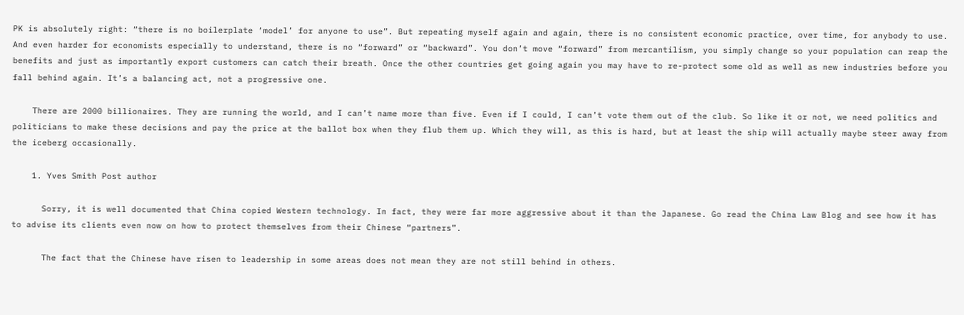PK is absolutely right: “there is no boilerplate ‘model’ for anyone to use”. But repeating myself again and again, there is no consistent economic practice, over time, for anybody to use. And even harder for economists especially to understand, there is no “forward” or “backward”. You don’t move “forward” from mercantilism, you simply change so your population can reap the benefits and just as importantly export customers can catch their breath. Once the other countries get going again you may have to re-protect some old as well as new industries before you fall behind again. It’s a balancing act, not a progressive one.

    There are 2000 billionaires. They are running the world, and I can’t name more than five. Even if I could, I can’t vote them out of the club. So like it or not, we need politics and politicians to make these decisions and pay the price at the ballot box when they flub them up. Which they will, as this is hard, but at least the ship will actually maybe steer away from the iceberg occasionally.

    1. Yves Smith Post author

      Sorry, it is well documented that China copied Western technology. In fact, they were far more aggressive about it than the Japanese. Go read the China Law Blog and see how it has to advise its clients even now on how to protect themselves from their Chinese “partners”.

      The fact that the Chinese have risen to leadership in some areas does not mean they are not still behind in others.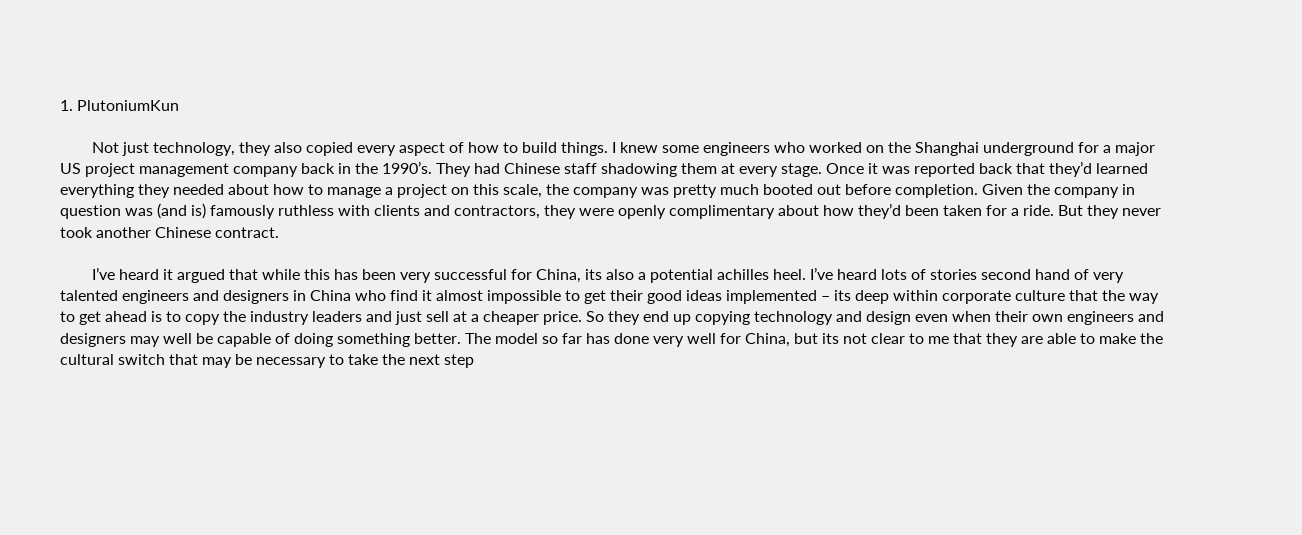1. PlutoniumKun

        Not just technology, they also copied every aspect of how to build things. I knew some engineers who worked on the Shanghai underground for a major US project management company back in the 1990’s. They had Chinese staff shadowing them at every stage. Once it was reported back that they’d learned everything they needed about how to manage a project on this scale, the company was pretty much booted out before completion. Given the company in question was (and is) famously ruthless with clients and contractors, they were openly complimentary about how they’d been taken for a ride. But they never took another Chinese contract.

        I’ve heard it argued that while this has been very successful for China, its also a potential achilles heel. I’ve heard lots of stories second hand of very talented engineers and designers in China who find it almost impossible to get their good ideas implemented – its deep within corporate culture that the way to get ahead is to copy the industry leaders and just sell at a cheaper price. So they end up copying technology and design even when their own engineers and designers may well be capable of doing something better. The model so far has done very well for China, but its not clear to me that they are able to make the cultural switch that may be necessary to take the next step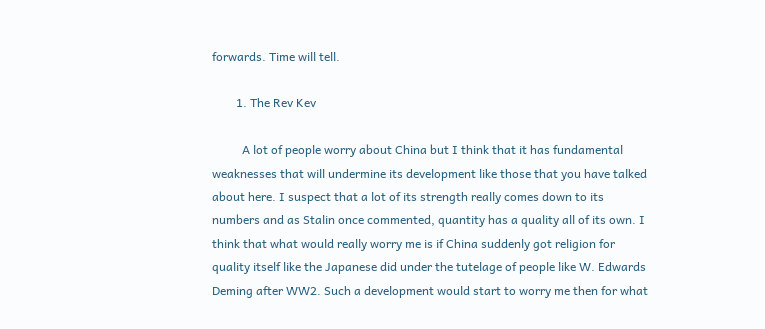forwards. Time will tell.

        1. The Rev Kev

          A lot of people worry about China but I think that it has fundamental weaknesses that will undermine its development like those that you have talked about here. I suspect that a lot of its strength really comes down to its numbers and as Stalin once commented, quantity has a quality all of its own. I think that what would really worry me is if China suddenly got religion for quality itself like the Japanese did under the tutelage of people like W. Edwards Deming after WW2. Such a development would start to worry me then for what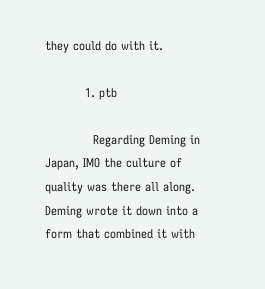they could do with it.

          1. ptb

            Regarding Deming in Japan, IMO the culture of quality was there all along. Deming wrote it down into a form that combined it with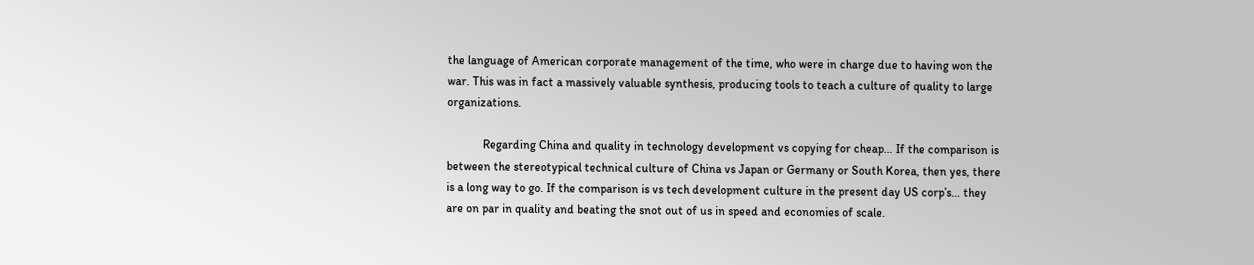the language of American corporate management of the time, who were in charge due to having won the war. This was in fact a massively valuable synthesis, producing tools to teach a culture of quality to large organizations.

            Regarding China and quality in technology development vs copying for cheap… If the comparison is between the stereotypical technical culture of China vs Japan or Germany or South Korea, then yes, there is a long way to go. If the comparison is vs tech development culture in the present day US corp’s… they are on par in quality and beating the snot out of us in speed and economies of scale.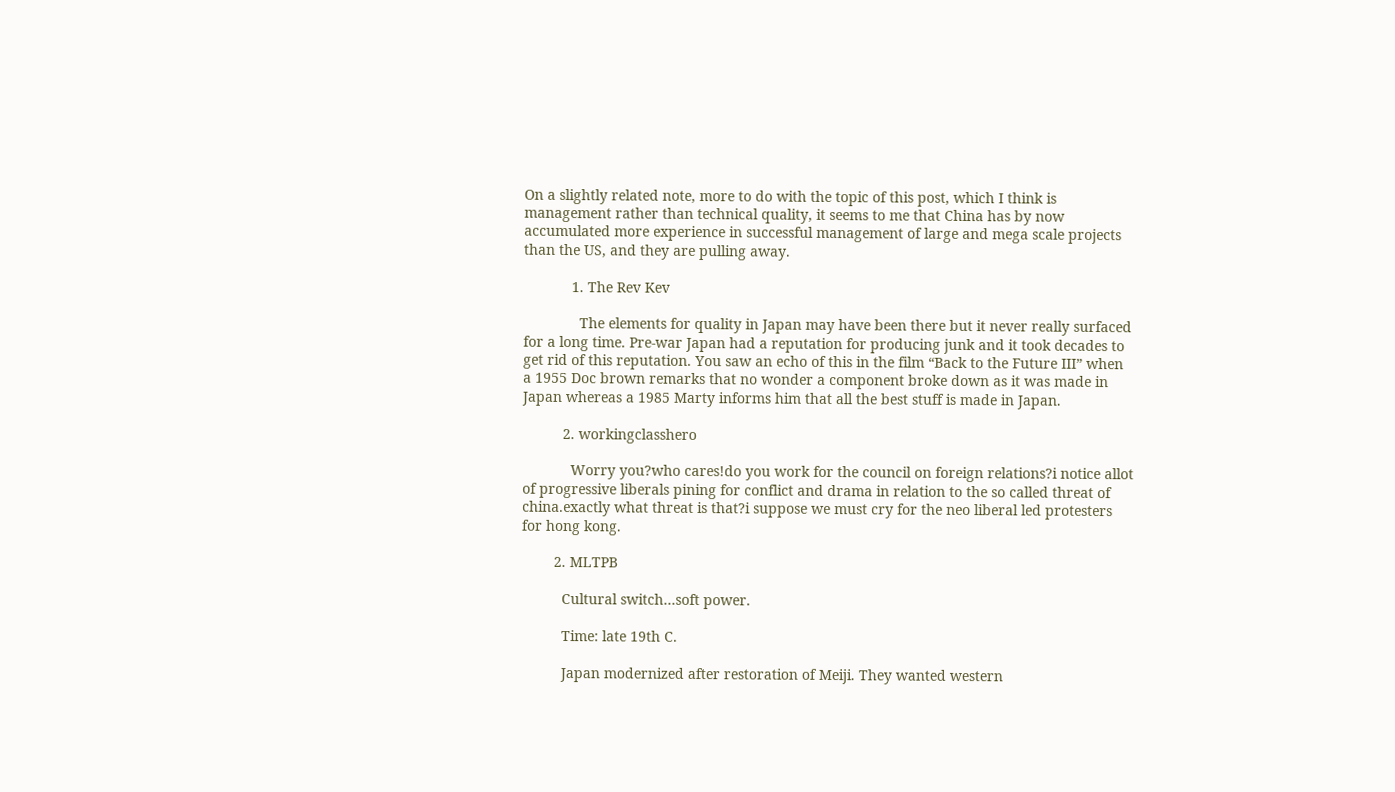On a slightly related note, more to do with the topic of this post, which I think is management rather than technical quality, it seems to me that China has by now accumulated more experience in successful management of large and mega scale projects than the US, and they are pulling away.

            1. The Rev Kev

              The elements for quality in Japan may have been there but it never really surfaced for a long time. Pre-war Japan had a reputation for producing junk and it took decades to get rid of this reputation. You saw an echo of this in the film “Back to the Future III” when a 1955 Doc brown remarks that no wonder a component broke down as it was made in Japan whereas a 1985 Marty informs him that all the best stuff is made in Japan.

          2. workingclasshero

            Worry you?who cares!do you work for the council on foreign relations?i notice allot of progressive liberals pining for conflict and drama in relation to the so called threat of china.exactly what threat is that?i suppose we must cry for the neo liberal led protesters for hong kong.

        2. MLTPB

          Cultural switch…soft power.

          Time: late 19th C.

          Japan modernized after restoration of Meiji. They wanted western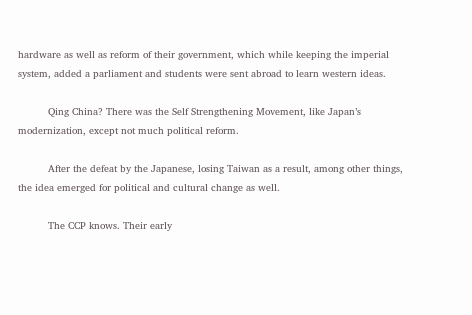hardware as well as reform of their government, which while keeping the imperial system, added a parliament and students were sent abroad to learn western ideas.

          Qing China? There was the Self Strengthening Movement, like Japan’s modernization, except not much political reform.

          After the defeat by the Japanese, losing Taiwan as a result, among other things, the idea emerged for political and cultural change as well.

          The CCP knows. Their early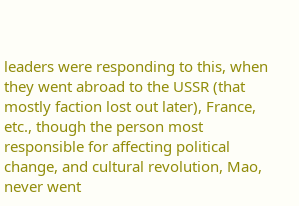leaders were responding to this, when they went abroad to the USSR (that mostly faction lost out later), France, etc., though the person most responsible for affecting political change, and cultural revolution, Mao, never went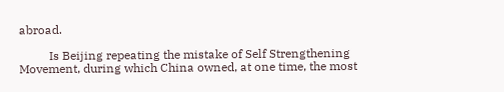abroad.

          Is Beijing repeating the mistake of Self Strengthening Movement, during which China owned, at one time, the most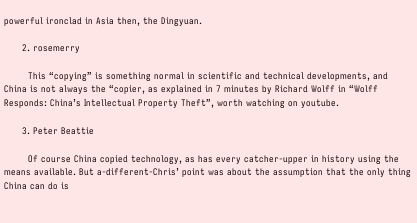powerful ironclad in Asia then, the Dingyuan.

      2. rosemerry

        This “copying” is something normal in scientific and technical developments, and China is not always the “copier, as explained in 7 minutes by Richard Wolff in “Wolff Responds: China’s Intellectual Property Theft”, worth watching on youtube.

      3. Peter Beattie

        Of course China copied technology, as has every catcher-upper in history using the means available. But a-different-Chris’ point was about the assumption that the only thing China can do is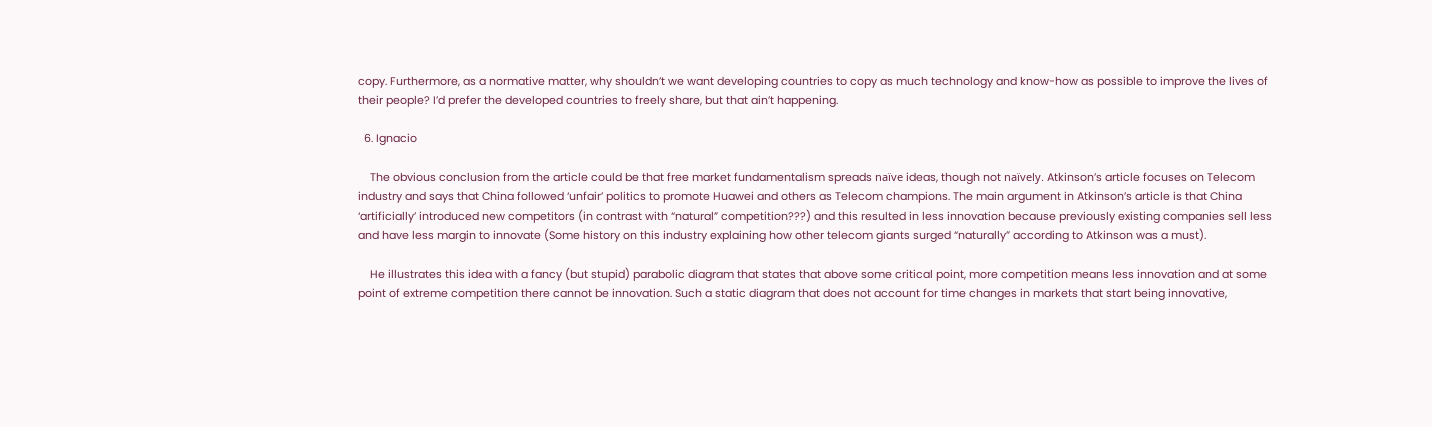copy. Furthermore, as a normative matter, why shouldn’t we want developing countries to copy as much technology and know-how as possible to improve the lives of their people? I’d prefer the developed countries to freely share, but that ain’t happening.

  6. Ignacio

    The obvious conclusion from the article could be that free market fundamentalism spreads naïve ideas, though not naïvely. Atkinson’s article focuses on Telecom industry and says that China followed ‘unfair’ politics to promote Huawei and others as Telecom champions. The main argument in Atkinson’s article is that China ‘artificially’ introduced new competitors (in contrast with “natural” competition???) and this resulted in less innovation because previously existing companies sell less and have less margin to innovate (Some history on this industry explaining how other telecom giants surged “naturally” according to Atkinson was a must).

    He illustrates this idea with a fancy (but stupid) parabolic diagram that states that above some critical point, more competition means less innovation and at some point of extreme competition there cannot be innovation. Such a static diagram that does not account for time changes in markets that start being innovative,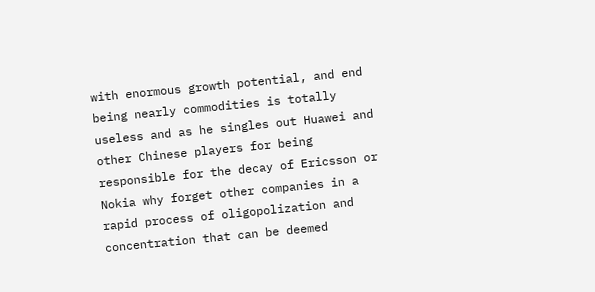with enormous growth potential, and end being nearly commodities is totally useless and as he singles out Huawei and other Chinese players for being responsible for the decay of Ericsson or Nokia why forget other companies in a rapid process of oligopolization and concentration that can be deemed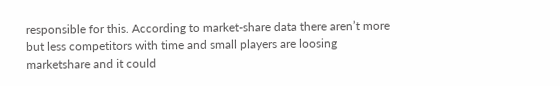responsible for this. According to market-share data there aren’t more but less competitors with time and small players are loosing marketshare and it could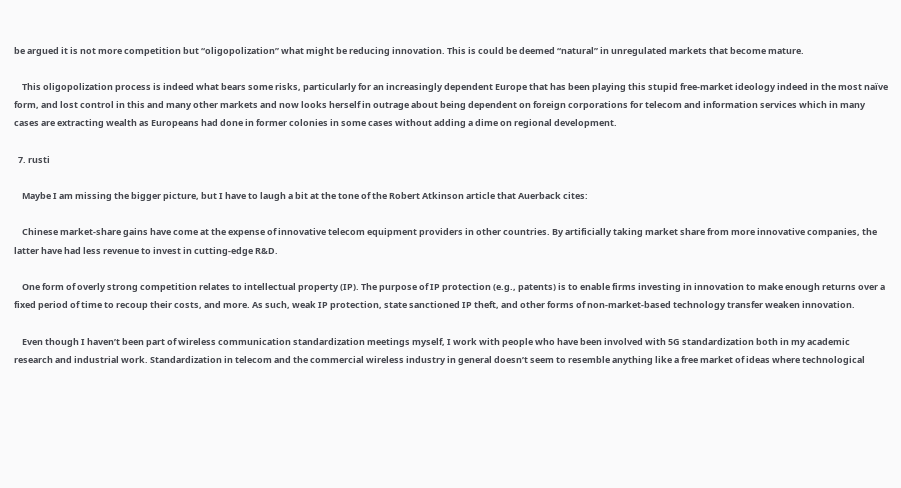be argued it is not more competition but “oligopolization” what might be reducing innovation. This is could be deemed “natural” in unregulated markets that become mature.

    This oligopolization process is indeed what bears some risks, particularly for an increasingly dependent Europe that has been playing this stupid free-market ideology indeed in the most naïve form, and lost control in this and many other markets and now looks herself in outrage about being dependent on foreign corporations for telecom and information services which in many cases are extracting wealth as Europeans had done in former colonies in some cases without adding a dime on regional development.

  7. rusti

    Maybe I am missing the bigger picture, but I have to laugh a bit at the tone of the Robert Atkinson article that Auerback cites:

    Chinese market-share gains have come at the expense of innovative telecom equipment providers in other countries. By artificially taking market share from more innovative companies, the latter have had less revenue to invest in cutting-edge R&D.

    One form of overly strong competition relates to intellectual property (IP). The purpose of IP protection (e.g., patents) is to enable firms investing in innovation to make enough returns over a fixed period of time to recoup their costs, and more. As such, weak IP protection, state sanctioned IP theft, and other forms of non-market-based technology transfer weaken innovation.

    Even though I haven’t been part of wireless communication standardization meetings myself, I work with people who have been involved with 5G standardization both in my academic research and industrial work. Standardization in telecom and the commercial wireless industry in general doesn’t seem to resemble anything like a free market of ideas where technological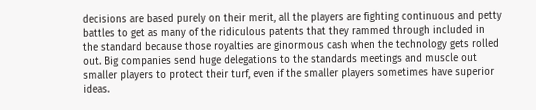decisions are based purely on their merit, all the players are fighting continuous and petty battles to get as many of the ridiculous patents that they rammed through included in the standard because those royalties are ginormous cash when the technology gets rolled out. Big companies send huge delegations to the standards meetings and muscle out smaller players to protect their turf, even if the smaller players sometimes have superior ideas.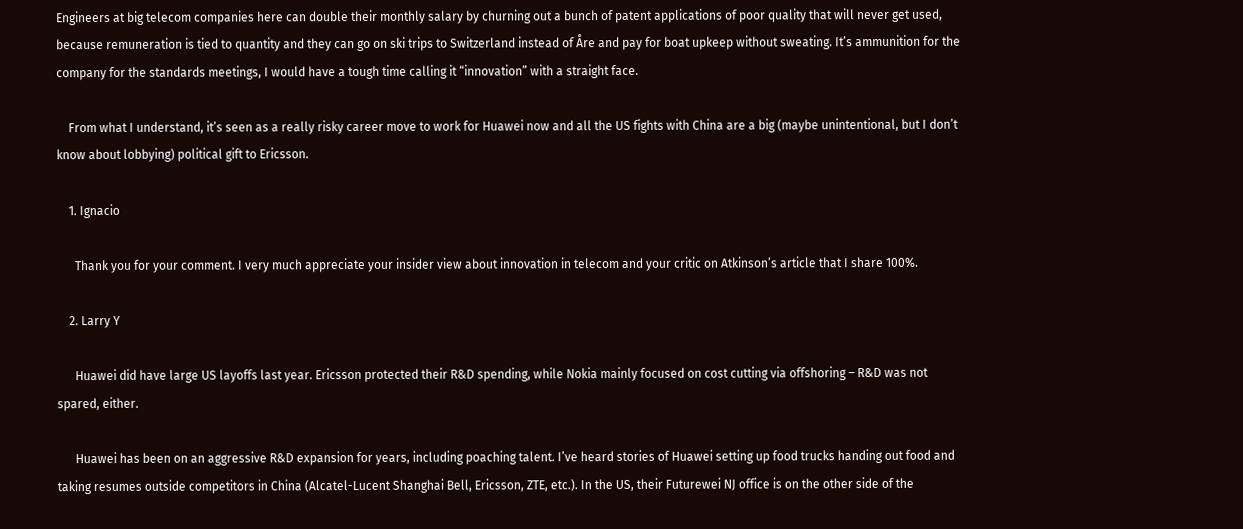Engineers at big telecom companies here can double their monthly salary by churning out a bunch of patent applications of poor quality that will never get used, because remuneration is tied to quantity and they can go on ski trips to Switzerland instead of Åre and pay for boat upkeep without sweating. It’s ammunition for the company for the standards meetings, I would have a tough time calling it “innovation” with a straight face.

    From what I understand, it’s seen as a really risky career move to work for Huawei now and all the US fights with China are a big (maybe unintentional, but I don’t know about lobbying) political gift to Ericsson.

    1. Ignacio

      Thank you for your comment. I very much appreciate your insider view about innovation in telecom and your critic on Atkinson’s article that I share 100%.

    2. Larry Y

      Huawei did have large US layoffs last year. Ericsson protected their R&D spending, while Nokia mainly focused on cost cutting via offshoring – R&D was not spared, either.

      Huawei has been on an aggressive R&D expansion for years, including poaching talent. I’ve heard stories of Huawei setting up food trucks handing out food and taking resumes outside competitors in China (Alcatel-Lucent Shanghai Bell, Ericsson, ZTE, etc.). In the US, their Futurewei NJ office is on the other side of the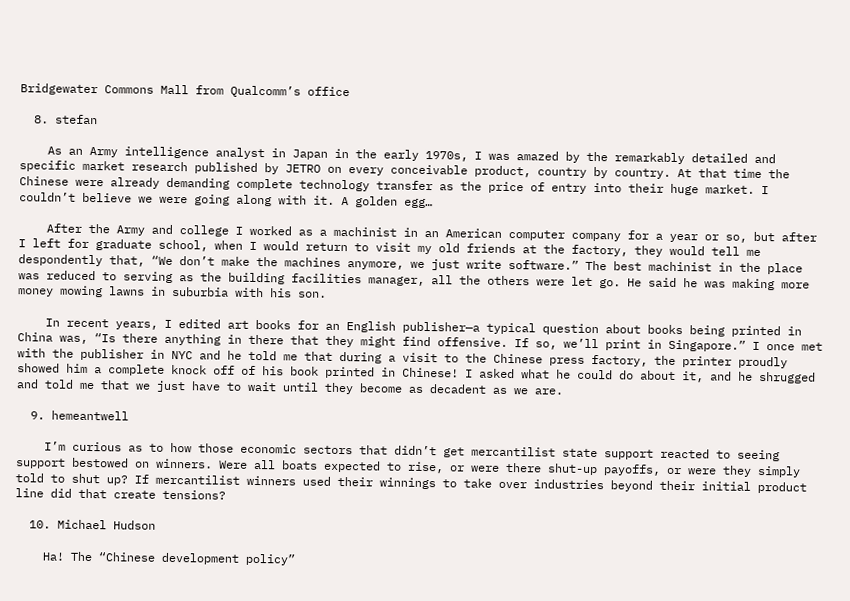Bridgewater Commons Mall from Qualcomm’s office

  8. stefan

    As an Army intelligence analyst in Japan in the early 1970s, I was amazed by the remarkably detailed and specific market research published by JETRO on every conceivable product, country by country. At that time the Chinese were already demanding complete technology transfer as the price of entry into their huge market. I couldn’t believe we were going along with it. A golden egg…

    After the Army and college I worked as a machinist in an American computer company for a year or so, but after I left for graduate school, when I would return to visit my old friends at the factory, they would tell me despondently that, “We don’t make the machines anymore, we just write software.” The best machinist in the place was reduced to serving as the building facilities manager, all the others were let go. He said he was making more money mowing lawns in suburbia with his son.

    In recent years, I edited art books for an English publisher—a typical question about books being printed in China was, “Is there anything in there that they might find offensive. If so, we’ll print in Singapore.” I once met with the publisher in NYC and he told me that during a visit to the Chinese press factory, the printer proudly showed him a complete knock off of his book printed in Chinese! I asked what he could do about it, and he shrugged and told me that we just have to wait until they become as decadent as we are.

  9. hemeantwell

    I’m curious as to how those economic sectors that didn’t get mercantilist state support reacted to seeing support bestowed on winners. Were all boats expected to rise, or were there shut-up payoffs, or were they simply told to shut up? If mercantilist winners used their winnings to take over industries beyond their initial product line did that create tensions?

  10. Michael Hudson

    Ha! The “Chinese development policy”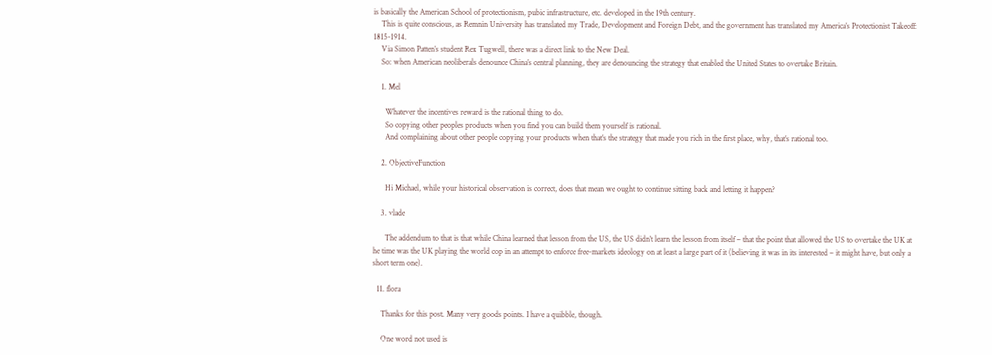is basically the American School of protectionism, pubic infrastructure, etc. developed in the 19th century.
    This is quite conscious, as Remnin University has translated my Trade, Development and Foreign Debt, and the government has translated my America’s Protectionist Takeoff: 1815-1914.
    Via Simon Patten’s student Rex Tugwell, there was a direct link to the New Deal.
    So: when American neoliberals denounce China’s central planning, they are denouncing the strategy that enabled the United States to overtake Britain.

    1. Mel

      Whatever the incentives reward is the rational thing to do.
      So copying other peoples products when you find you can build them yourself is rational.
      And complaining about other people copying your products when that’s the strategy that made you rich in the first place, why, that’s rational too.

    2. ObjectiveFunction

      Hi Michael, while your historical observation is correct, does that mean we ought to continue sitting back and letting it happen?

    3. vlade

      The addendum to that is that while China learned that lesson from the US, the US didn’t learn the lesson from itself – that the point that allowed the US to overtake the UK at he time was the UK playing the world cop in an attempt to enforce free-markets ideology on at least a large part of it (believing it was in its interested – it might have, but only a short term one).

  11. flora

    Thanks for this post. Many very goods points. I have a quibble, though.

    One word not used is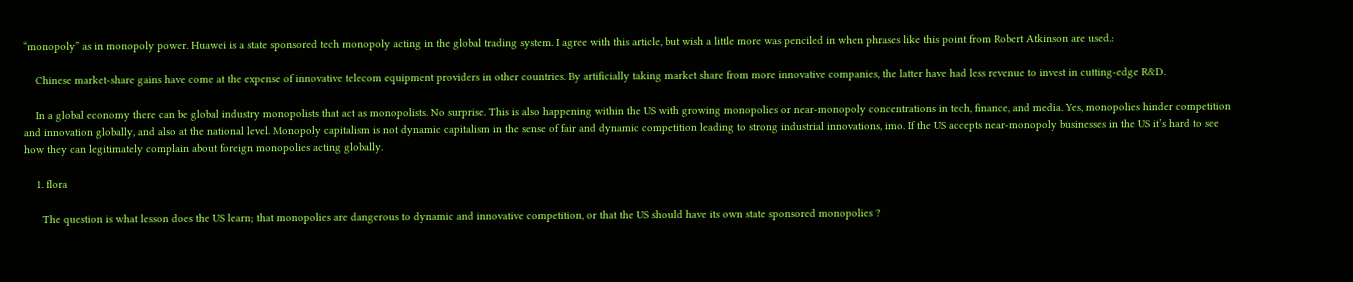“monopoly” as in monopoly power. Huawei is a state sponsored tech monopoly acting in the global trading system. I agree with this article, but wish a little more was penciled in when phrases like this point from Robert Atkinson are used.:

    Chinese market-share gains have come at the expense of innovative telecom equipment providers in other countries. By artificially taking market share from more innovative companies, the latter have had less revenue to invest in cutting-edge R&D.

    In a global economy there can be global industry monopolists that act as monopolists. No surprise. This is also happening within the US with growing monopolies or near-monopoly concentrations in tech, finance, and media. Yes, monopolies hinder competition and innovation globally, and also at the national level. Monopoly capitalism is not dynamic capitalism in the sense of fair and dynamic competition leading to strong industrial innovations, imo. If the US accepts near-monopoly businesses in the US it’s hard to see how they can legitimately complain about foreign monopolies acting globally.

    1. flora

      The question is what lesson does the US learn; that monopolies are dangerous to dynamic and innovative competition, or that the US should have its own state sponsored monopolies ?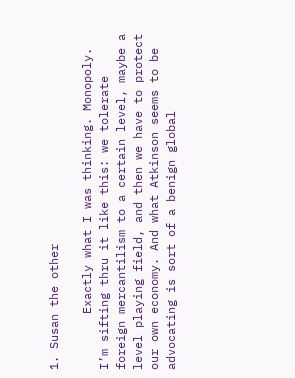1. Susan the other

        Exactly what I was thinking. Monopoly. I’m sifting thru it like this: we tolerate foreign mercantilism to a certain level, maybe a level playing field, and then we have to protect our own economy. And what Atkinson seems to be advocating is sort of a benign global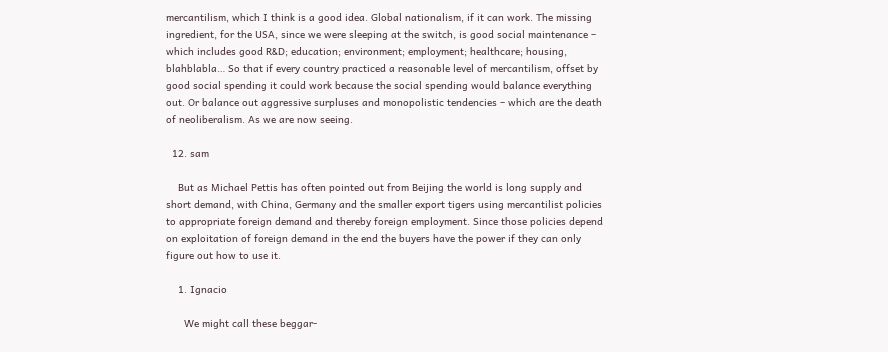mercantilism, which I think is a good idea. Global nationalism, if it can work. The missing ingredient, for the USA, since we were sleeping at the switch, is good social maintenance – which includes good R&D; education; environment; employment; healthcare; housing, blahblabla… So that if every country practiced a reasonable level of mercantilism, offset by good social spending it could work because the social spending would balance everything out. Or balance out aggressive surpluses and monopolistic tendencies – which are the death of neoliberalism. As we are now seeing.

  12. sam

    But as Michael Pettis has often pointed out from Beijing the world is long supply and short demand, with China, Germany and the smaller export tigers using mercantilist policies to appropriate foreign demand and thereby foreign employment. Since those policies depend on exploitation of foreign demand in the end the buyers have the power if they can only figure out how to use it.

    1. Ignacio

      We might call these beggar-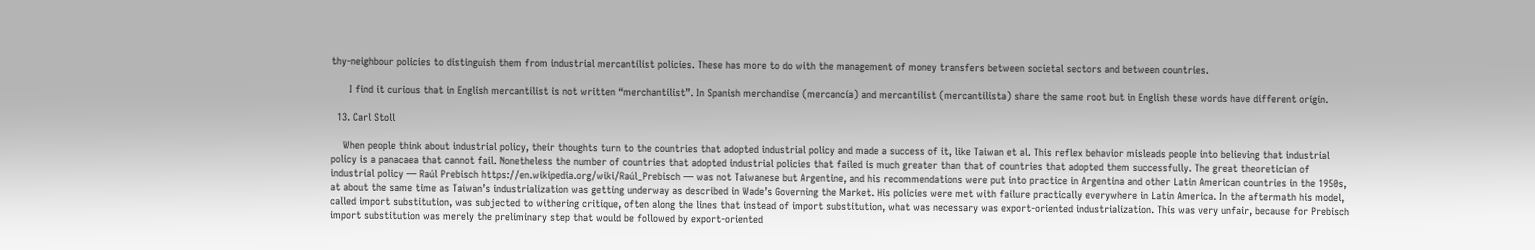thy-neighbour policies to distinguish them from industrial mercantilist policies. These has more to do with the management of money transfers between societal sectors and between countries.

      I find it curious that in English mercantilist is not written “merchantilist”. In Spanish merchandise (mercancía) and mercantilist (mercantilista) share the same root but in English these words have different origin.

  13. Carl Stoll

    When people think about industrial policy, their thoughts turn to the countries that adopted industrial policy and made a success of it, like Taiwan et al. This reflex behavior misleads people into believing that industrial policy is a panacaea that cannot fail. Nonetheless the number of countries that adopted industrial policies that failed is much greater than that of countries that adopted them successfully. The great theoretician of industrial policy — Raúl Prebisch https://en.wikipedia.org/wiki/Raúl_Prebisch — was not Taiwanese but Argentine, and his recommendations were put into practice in Argentina and other Latin American countries in the 1950s, at about the same time as Taiwan’s industrialization was getting underway as described in Wade’s Governing the Market. His policies were met with failure practically everywhere in Latin America. In the aftermath his model, called import substitution, was subjected to withering critique, often along the lines that instead of import substitution, what was necessary was export-oriented industrialization. This was very unfair, because for Prebisch import substitution was merely the preliminary step that would be followed by export-oriented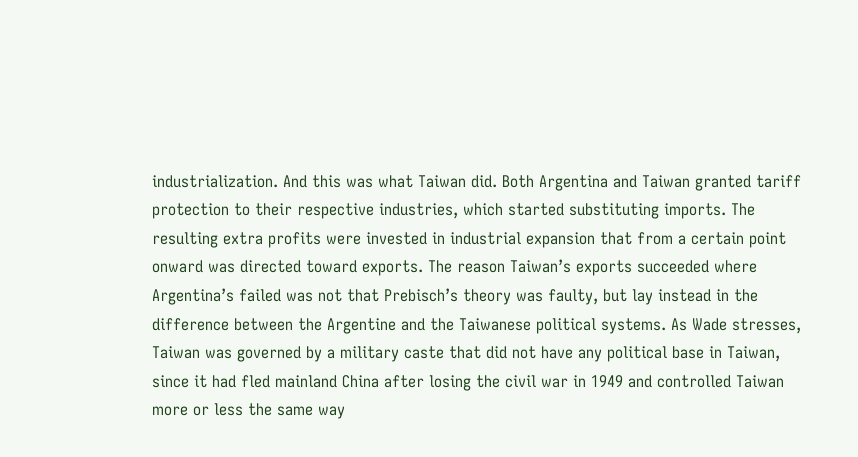industrialization. And this was what Taiwan did. Both Argentina and Taiwan granted tariff protection to their respective industries, which started substituting imports. The resulting extra profits were invested in industrial expansion that from a certain point onward was directed toward exports. The reason Taiwan’s exports succeeded where Argentina’s failed was not that Prebisch’s theory was faulty, but lay instead in the difference between the Argentine and the Taiwanese political systems. As Wade stresses, Taiwan was governed by a military caste that did not have any political base in Taiwan, since it had fled mainland China after losing the civil war in 1949 and controlled Taiwan more or less the same way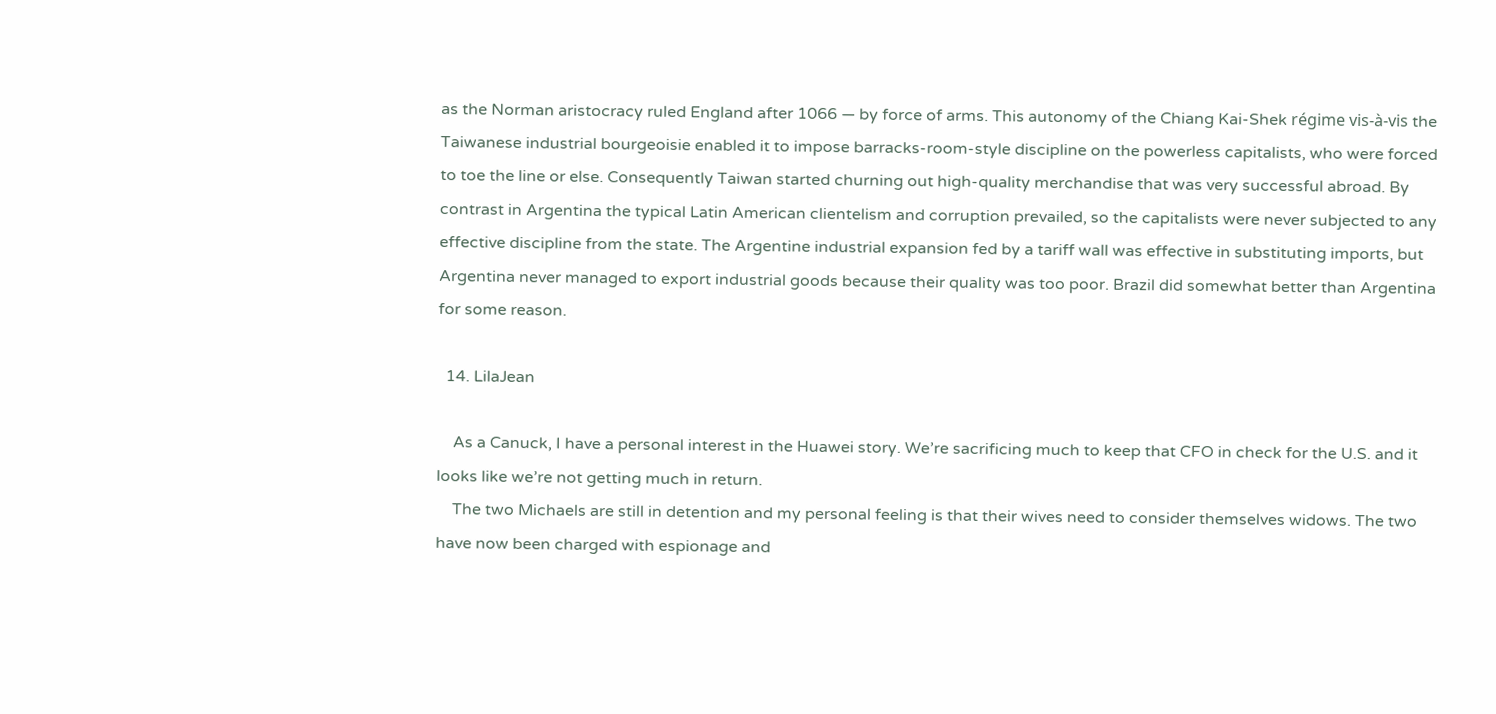as the Norman aristocracy ruled England after 1066 — by force of arms. This autonomy of the Chiang Kai-Shek régime vis-à-vis the Taiwanese industrial bourgeoisie enabled it to impose barracks-room-style discipline on the powerless capitalists, who were forced to toe the line or else. Consequently Taiwan started churning out high-quality merchandise that was very successful abroad. By contrast in Argentina the typical Latin American clientelism and corruption prevailed, so the capitalists were never subjected to any effective discipline from the state. The Argentine industrial expansion fed by a tariff wall was effective in substituting imports, but Argentina never managed to export industrial goods because their quality was too poor. Brazil did somewhat better than Argentina for some reason.

  14. LilaJean

    As a Canuck, I have a personal interest in the Huawei story. We’re sacrificing much to keep that CFO in check for the U.S. and it looks like we’re not getting much in return.
    The two Michaels are still in detention and my personal feeling is that their wives need to consider themselves widows. The two have now been charged with espionage and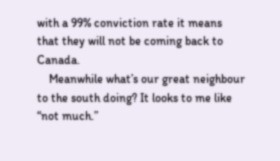with a 99% conviction rate it means that they will not be coming back to Canada.
    Meanwhile what’s our great neighbour to the south doing? It looks to me like “not much.”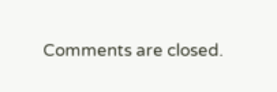Comments are closed.